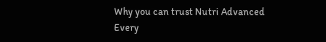Why you can trust Nutri Advanced  Every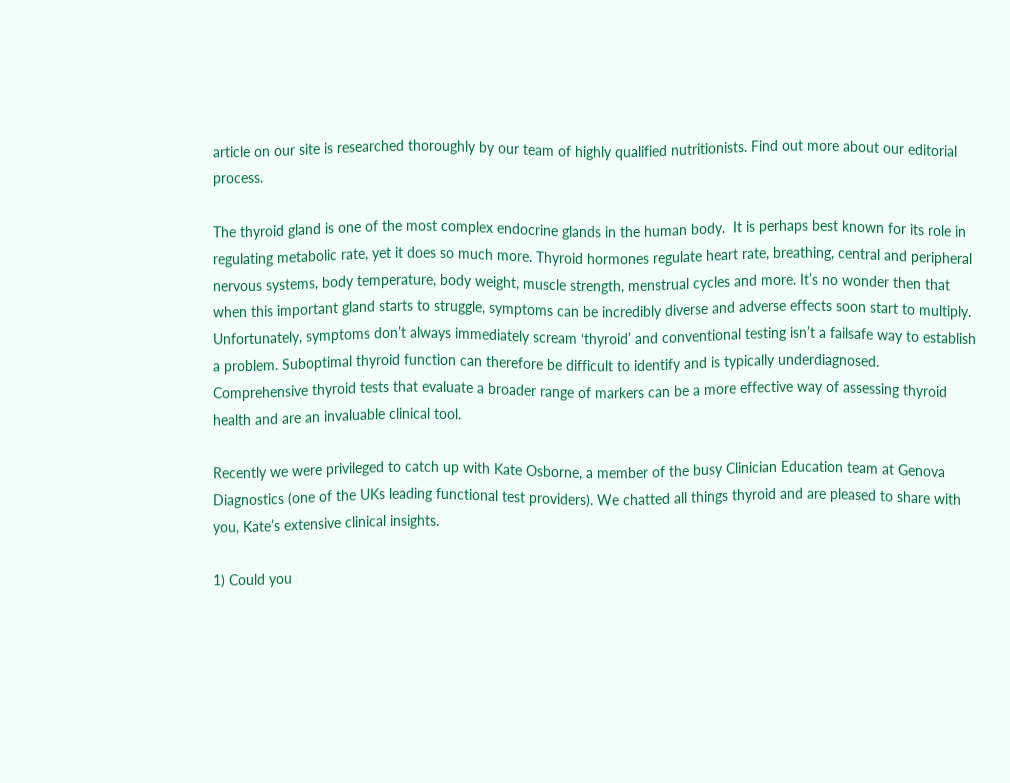article on our site is researched thoroughly by our team of highly qualified nutritionists. Find out more about our editorial process.

The thyroid gland is one of the most complex endocrine glands in the human body.  It is perhaps best known for its role in regulating metabolic rate, yet it does so much more. Thyroid hormones regulate heart rate, breathing, central and peripheral nervous systems, body temperature, body weight, muscle strength, menstrual cycles and more. It’s no wonder then that when this important gland starts to struggle, symptoms can be incredibly diverse and adverse effects soon start to multiply. Unfortunately, symptoms don’t always immediately scream ‘thyroid’ and conventional testing isn’t a failsafe way to establish a problem. Suboptimal thyroid function can therefore be difficult to identify and is typically underdiagnosed. Comprehensive thyroid tests that evaluate a broader range of markers can be a more effective way of assessing thyroid health and are an invaluable clinical tool.

Recently we were privileged to catch up with Kate Osborne, a member of the busy Clinician Education team at Genova Diagnostics (one of the UKs leading functional test providers). We chatted all things thyroid and are pleased to share with you, Kate’s extensive clinical insights.

1) Could you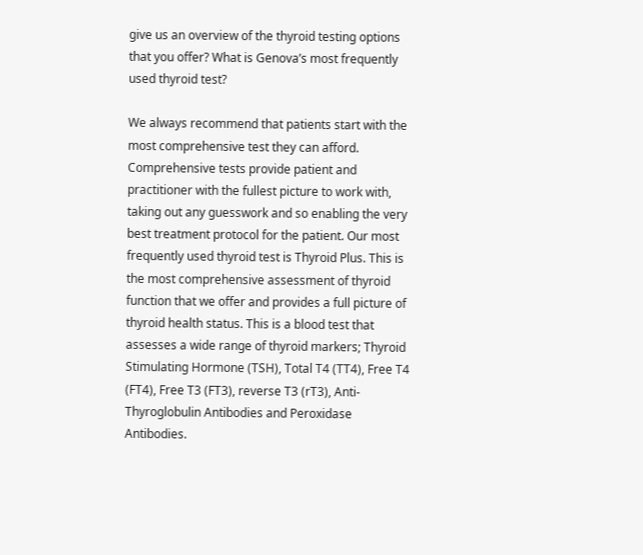give us an overview of the thyroid testing options that you offer? What is Genova’s most frequently used thyroid test?

We always recommend that patients start with the most comprehensive test they can afford. Comprehensive tests provide patient and practitioner with the fullest picture to work with, taking out any guesswork and so enabling the very best treatment protocol for the patient. Our most frequently used thyroid test is Thyroid Plus. This is the most comprehensive assessment of thyroid function that we offer and provides a full picture of thyroid health status. This is a blood test that assesses a wide range of thyroid markers; Thyroid Stimulating Hormone (TSH), Total T4 (TT4), Free T4 (FT4), Free T3 (FT3), reverse T3 (rT3), Anti-Thyroglobulin Antibodies and Peroxidase Antibodies.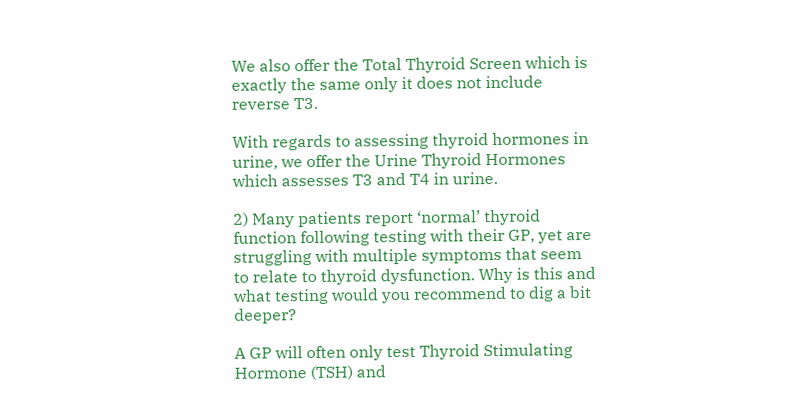We also offer the Total Thyroid Screen which is exactly the same only it does not include reverse T3.

With regards to assessing thyroid hormones in urine, we offer the Urine Thyroid Hormones which assesses T3 and T4 in urine.

2) Many patients report ‘normal’ thyroid function following testing with their GP, yet are struggling with multiple symptoms that seem to relate to thyroid dysfunction. Why is this and what testing would you recommend to dig a bit deeper?

A GP will often only test Thyroid Stimulating Hormone (TSH) and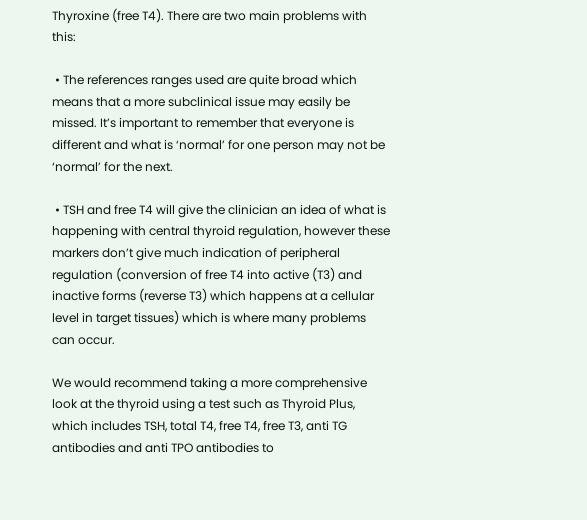Thyroxine (free T4). There are two main problems with this:

 • The references ranges used are quite broad which means that a more subclinical issue may easily be missed. It’s important to remember that everyone is different and what is ‘normal’ for one person may not be ‘normal’ for the next.

 • TSH and free T4 will give the clinician an idea of what is happening with central thyroid regulation, however these markers don’t give much indication of peripheral regulation (conversion of free T4 into active (T3) and inactive forms (reverse T3) which happens at a cellular level in target tissues) which is where many problems can occur.

We would recommend taking a more comprehensive look at the thyroid using a test such as Thyroid Plus, which includes TSH, total T4, free T4, free T3, anti TG antibodies and anti TPO antibodies to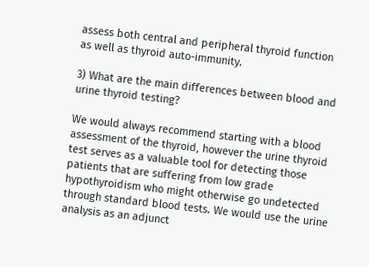assess both central and peripheral thyroid function as well as thyroid auto-immunity.

3) What are the main differences between blood and urine thyroid testing?

We would always recommend starting with a blood assessment of the thyroid, however the urine thyroid test serves as a valuable tool for detecting those patients that are suffering from low grade hypothyroidism who might otherwise go undetected through standard blood tests. We would use the urine analysis as an adjunct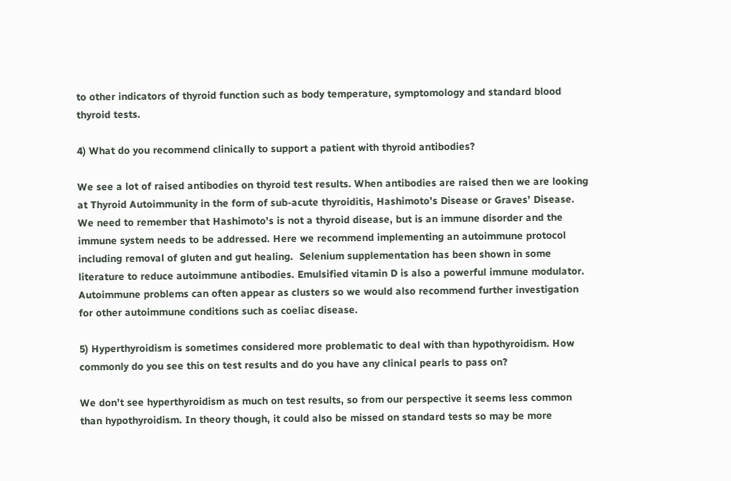to other indicators of thyroid function such as body temperature, symptomology and standard blood thyroid tests.

4) What do you recommend clinically to support a patient with thyroid antibodies?

We see a lot of raised antibodies on thyroid test results. When antibodies are raised then we are looking at Thyroid Autoimmunity in the form of sub-acute thyroiditis, Hashimoto’s Disease or Graves’ Disease. We need to remember that Hashimoto’s is not a thyroid disease, but is an immune disorder and the immune system needs to be addressed. Here we recommend implementing an autoimmune protocol including removal of gluten and gut healing.  Selenium supplementation has been shown in some literature to reduce autoimmune antibodies. Emulsified vitamin D is also a powerful immune modulator. Autoimmune problems can often appear as clusters so we would also recommend further investigation for other autoimmune conditions such as coeliac disease.

5) Hyperthyroidism is sometimes considered more problematic to deal with than hypothyroidism. How commonly do you see this on test results and do you have any clinical pearls to pass on?

We don’t see hyperthyroidism as much on test results, so from our perspective it seems less common than hypothyroidism. In theory though, it could also be missed on standard tests so may be more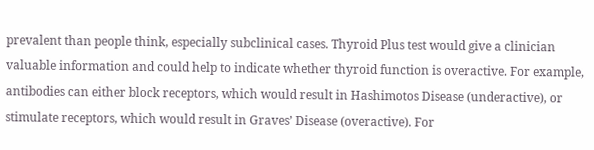prevalent than people think, especially subclinical cases. Thyroid Plus test would give a clinician valuable information and could help to indicate whether thyroid function is overactive. For example, antibodies can either block receptors, which would result in Hashimotos Disease (underactive), or stimulate receptors, which would result in Graves’ Disease (overactive). For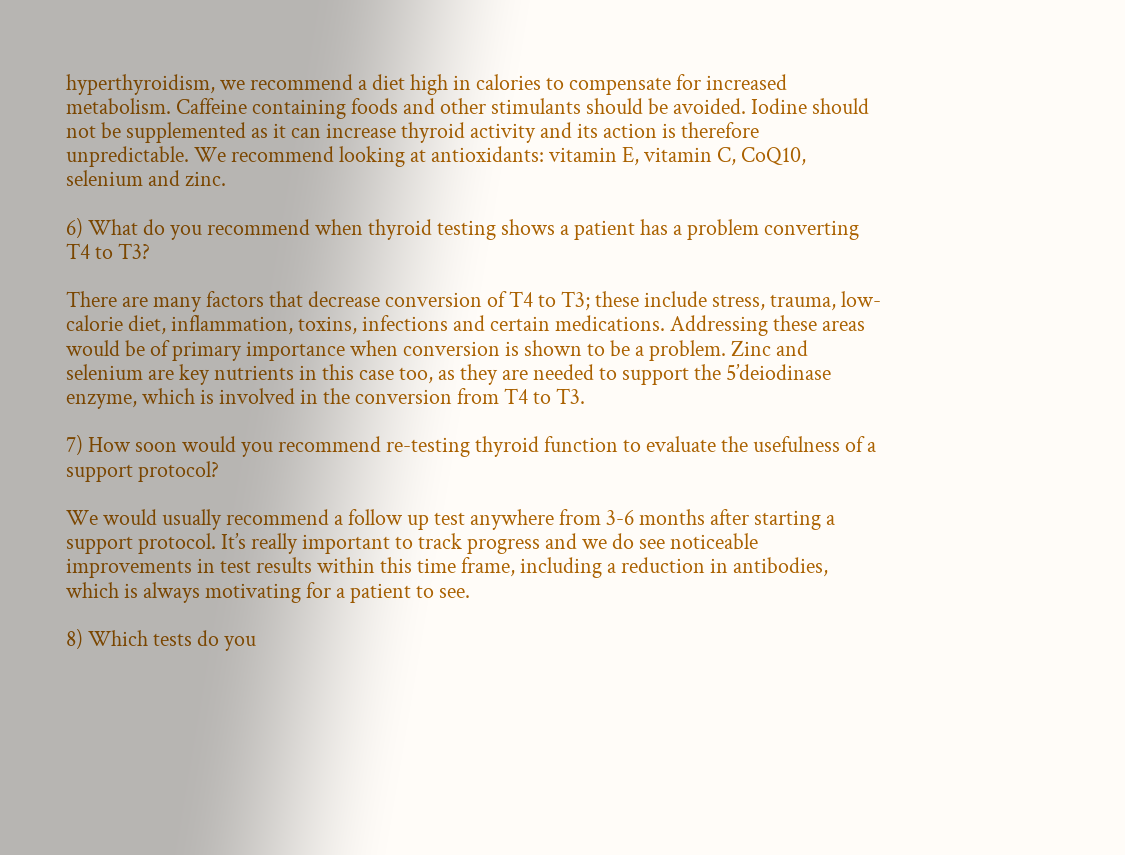hyperthyroidism, we recommend a diet high in calories to compensate for increased metabolism. Caffeine containing foods and other stimulants should be avoided. Iodine should not be supplemented as it can increase thyroid activity and its action is therefore unpredictable. We recommend looking at antioxidants: vitamin E, vitamin C, CoQ10, selenium and zinc.

6) What do you recommend when thyroid testing shows a patient has a problem converting T4 to T3?

There are many factors that decrease conversion of T4 to T3; these include stress, trauma, low-calorie diet, inflammation, toxins, infections and certain medications. Addressing these areas would be of primary importance when conversion is shown to be a problem. Zinc and selenium are key nutrients in this case too, as they are needed to support the 5’deiodinase enzyme, which is involved in the conversion from T4 to T3.

7) How soon would you recommend re-testing thyroid function to evaluate the usefulness of a support protocol?

We would usually recommend a follow up test anywhere from 3-6 months after starting a support protocol. It’s really important to track progress and we do see noticeable improvements in test results within this time frame, including a reduction in antibodies, which is always motivating for a patient to see.

8) Which tests do you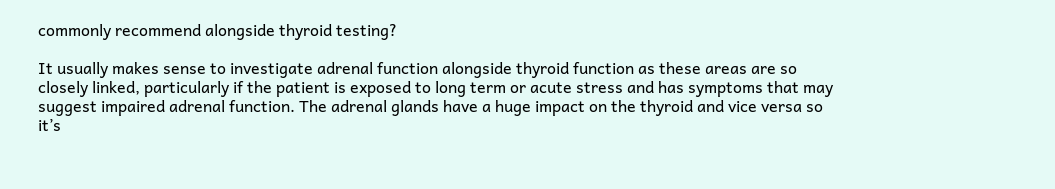commonly recommend alongside thyroid testing?

It usually makes sense to investigate adrenal function alongside thyroid function as these areas are so closely linked, particularly if the patient is exposed to long term or acute stress and has symptoms that may suggest impaired adrenal function. The adrenal glands have a huge impact on the thyroid and vice versa so it’s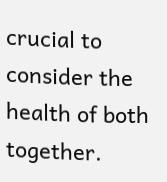crucial to consider the health of both together.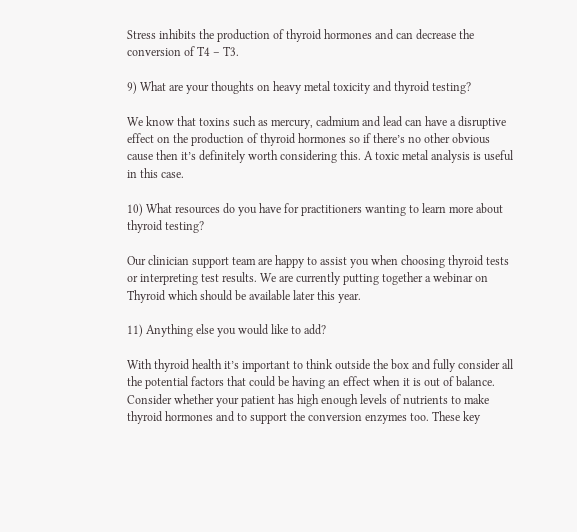Stress inhibits the production of thyroid hormones and can decrease the conversion of T4 – T3.

9) What are your thoughts on heavy metal toxicity and thyroid testing?

We know that toxins such as mercury, cadmium and lead can have a disruptive effect on the production of thyroid hormones so if there’s no other obvious cause then it’s definitely worth considering this. A toxic metal analysis is useful in this case.

10) What resources do you have for practitioners wanting to learn more about thyroid testing?

Our clinician support team are happy to assist you when choosing thyroid tests or interpreting test results. We are currently putting together a webinar on Thyroid which should be available later this year.

11) Anything else you would like to add?

With thyroid health it’s important to think outside the box and fully consider all the potential factors that could be having an effect when it is out of balance. Consider whether your patient has high enough levels of nutrients to make thyroid hormones and to support the conversion enzymes too. These key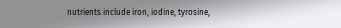nutrients include iron, iodine, tyrosine,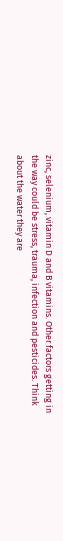zinc, selenium, vitamin D and B vitamins. Other factors getting in the way could be stress, trauma, infection and pesticides. Think about the water they are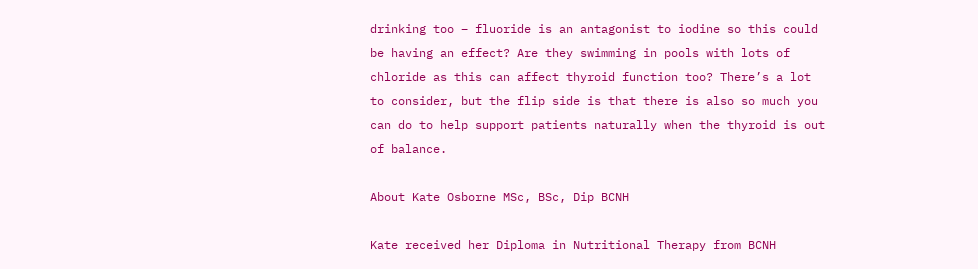drinking too – fluoride is an antagonist to iodine so this could be having an effect? Are they swimming in pools with lots of chloride as this can affect thyroid function too? There’s a lot to consider, but the flip side is that there is also so much you can do to help support patients naturally when the thyroid is out of balance.

About Kate Osborne MSc, BSc, Dip BCNH

Kate received her Diploma in Nutritional Therapy from BCNH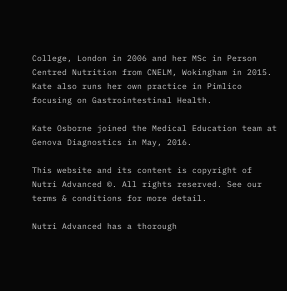College, London in 2006 and her MSc in Person Centred Nutrition from CNELM, Wokingham in 2015. Kate also runs her own practice in Pimlico focusing on Gastrointestinal Health.

Kate Osborne joined the Medical Education team at Genova Diagnostics in May, 2016.

This website and its content is copyright of Nutri Advanced ©. All rights reserved. See our terms & conditions for more detail.

Nutri Advanced has a thorough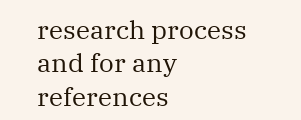research process and for any references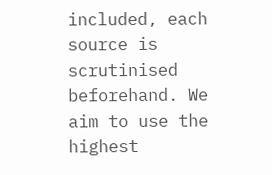included, each source is scrutinised beforehand. We aim to use the highest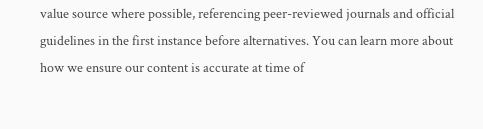value source where possible, referencing peer-reviewed journals and official guidelines in the first instance before alternatives. You can learn more about how we ensure our content is accurate at time of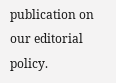publication on our editorial policy.